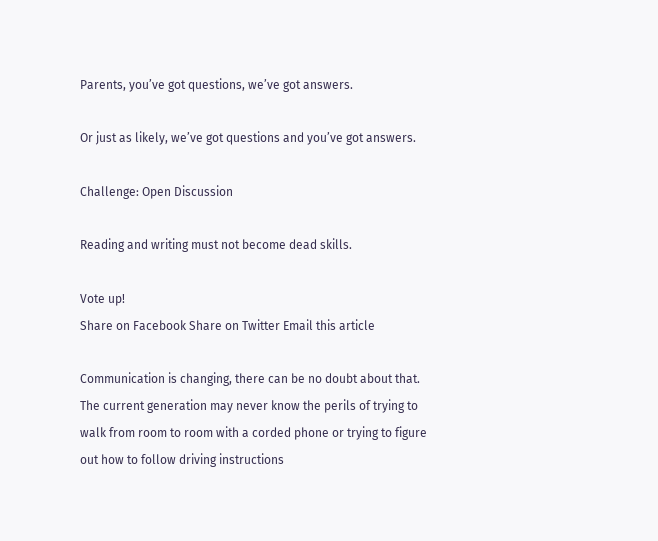Parents, you’ve got questions, we’ve got answers.

Or just as likely, we’ve got questions and you’ve got answers.

Challenge: Open Discussion

Reading and writing must not become dead skills.

Vote up!
Share on Facebook Share on Twitter Email this article

Communication is changing, there can be no doubt about that. The current generation may never know the perils of trying to walk from room to room with a corded phone or trying to figure out how to follow driving instructions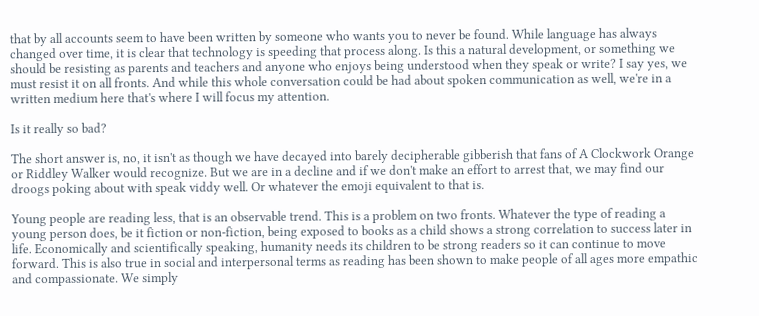that by all accounts seem to have been written by someone who wants you to never be found. While language has always changed over time, it is clear that technology is speeding that process along. Is this a natural development, or something we should be resisting as parents and teachers and anyone who enjoys being understood when they speak or write? I say yes, we must resist it on all fronts. And while this whole conversation could be had about spoken communication as well, we're in a written medium here that's where I will focus my attention.

Is it really so bad?

The short answer is, no, it isn't as though we have decayed into barely decipherable gibberish that fans of A Clockwork Orange or Riddley Walker would recognize. But we are in a decline and if we don't make an effort to arrest that, we may find our droogs poking about with speak viddy well. Or whatever the emoji equivalent to that is.

Young people are reading less, that is an observable trend. This is a problem on two fronts. Whatever the type of reading a young person does, be it fiction or non-fiction, being exposed to books as a child shows a strong correlation to success later in life. Economically and scientifically speaking, humanity needs its children to be strong readers so it can continue to move forward. This is also true in social and interpersonal terms as reading has been shown to make people of all ages more empathic and compassionate. We simply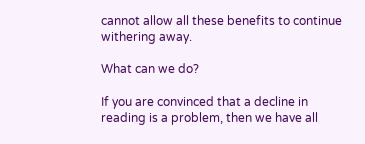cannot allow all these benefits to continue withering away.

What can we do?

If you are convinced that a decline in reading is a problem, then we have all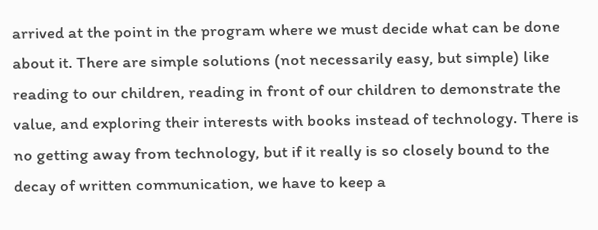arrived at the point in the program where we must decide what can be done about it. There are simple solutions (not necessarily easy, but simple) like reading to our children, reading in front of our children to demonstrate the value, and exploring their interests with books instead of technology. There is no getting away from technology, but if it really is so closely bound to the decay of written communication, we have to keep a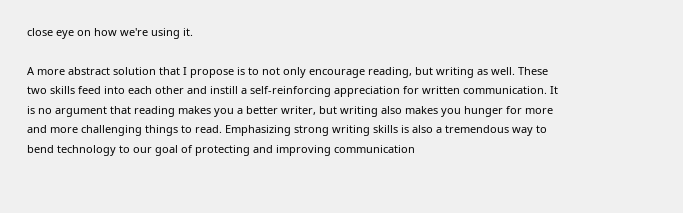close eye on how we're using it.

A more abstract solution that I propose is to not only encourage reading, but writing as well. These two skills feed into each other and instill a self-reinforcing appreciation for written communication. It is no argument that reading makes you a better writer, but writing also makes you hunger for more and more challenging things to read. Emphasizing strong writing skills is also a tremendous way to bend technology to our goal of protecting and improving communication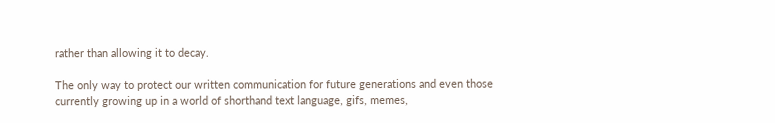rather than allowing it to decay.

The only way to protect our written communication for future generations and even those currently growing up in a world of shorthand text language, gifs, memes,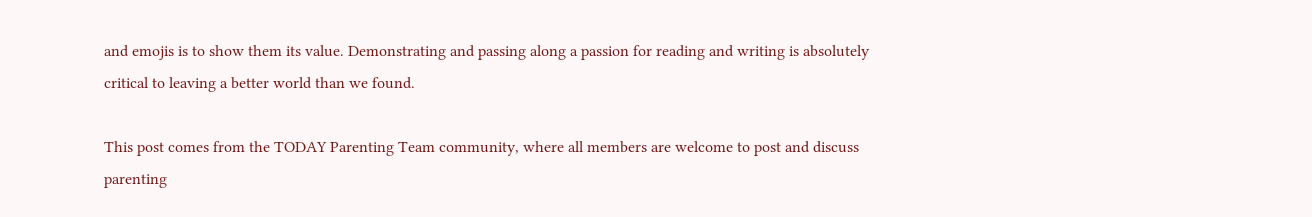and emojis is to show them its value. Demonstrating and passing along a passion for reading and writing is absolutely critical to leaving a better world than we found.

This post comes from the TODAY Parenting Team community, where all members are welcome to post and discuss parenting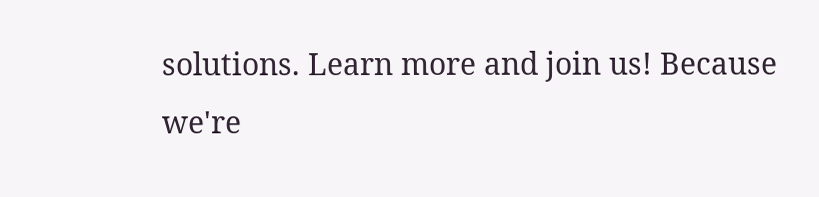solutions. Learn more and join us! Because we're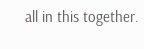all in this together.